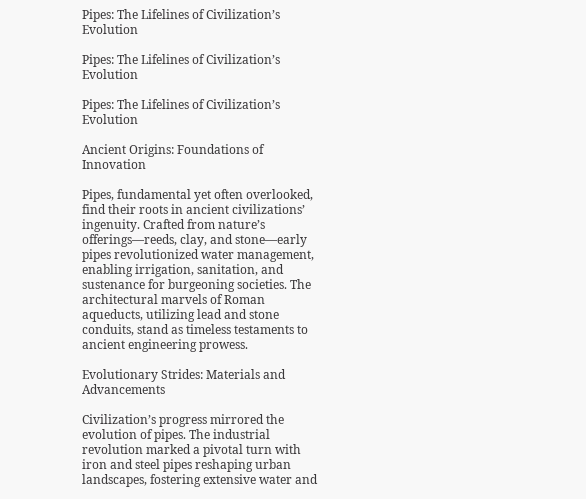Pipes: The Lifelines of Civilization’s Evolution

Pipes: The Lifelines of Civilization’s Evolution

Pipes: The Lifelines of Civilization’s Evolution

Ancient Origins: Foundations of Innovation

Pipes, fundamental yet often overlooked, find their roots in ancient civilizations’ ingenuity. Crafted from nature’s offerings—reeds, clay, and stone—early pipes revolutionized water management, enabling irrigation, sanitation, and sustenance for burgeoning societies. The architectural marvels of Roman aqueducts, utilizing lead and stone conduits, stand as timeless testaments to ancient engineering prowess.

Evolutionary Strides: Materials and Advancements

Civilization’s progress mirrored the evolution of pipes. The industrial revolution marked a pivotal turn with iron and steel pipes reshaping urban landscapes, fostering extensive water and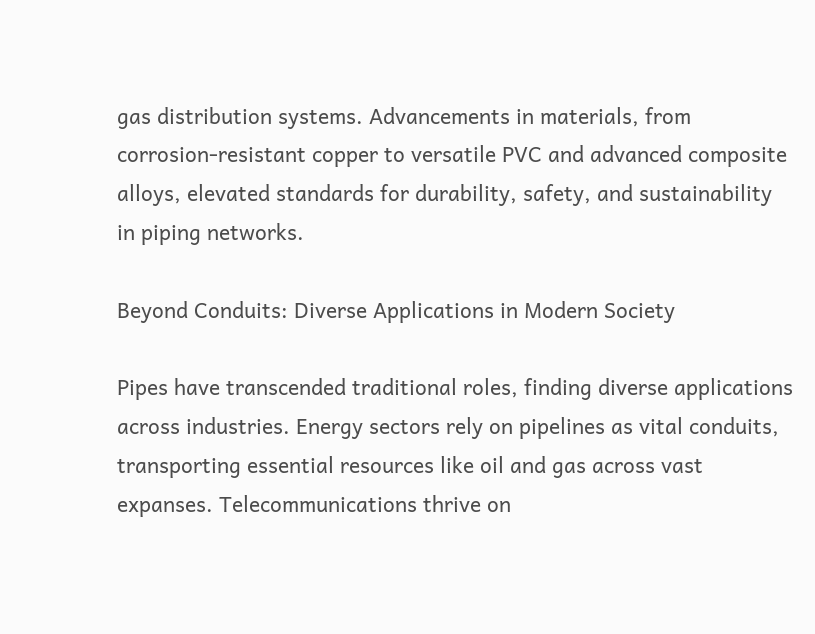gas distribution systems. Advancements in materials, from corrosion-resistant copper to versatile PVC and advanced composite alloys, elevated standards for durability, safety, and sustainability in piping networks.

Beyond Conduits: Diverse Applications in Modern Society

Pipes have transcended traditional roles, finding diverse applications across industries. Energy sectors rely on pipelines as vital conduits, transporting essential resources like oil and gas across vast expanses. Telecommunications thrive on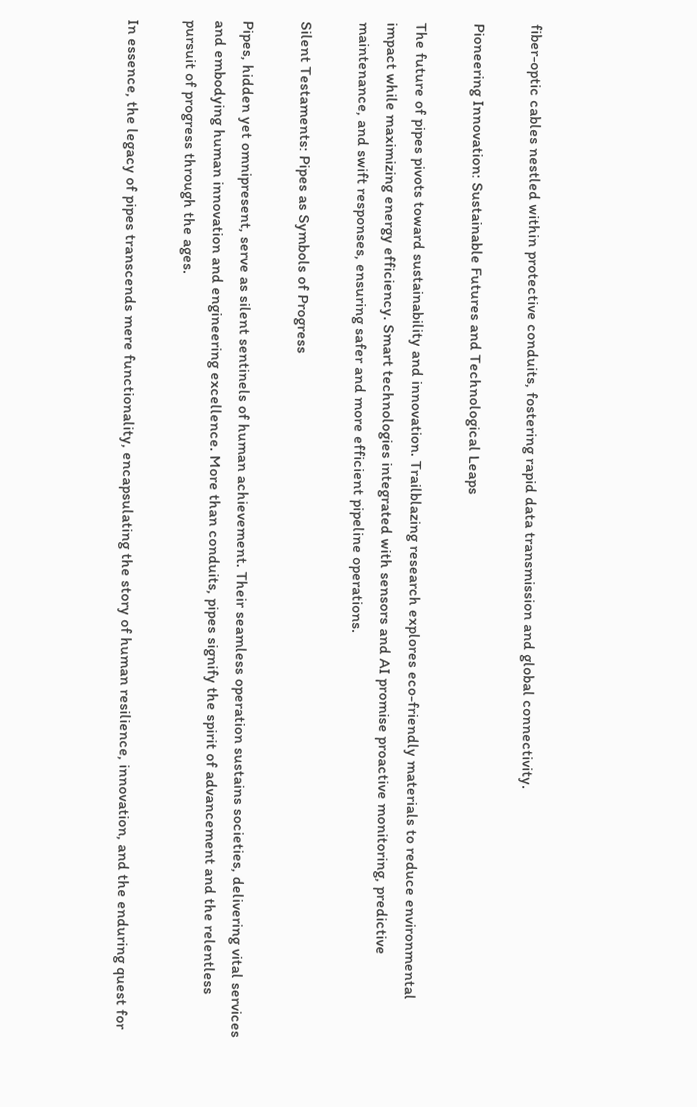fiber-optic cables nestled within protective conduits, fostering rapid data transmission and global connectivity.

Pioneering Innovation: Sustainable Futures and Technological Leaps

The future of pipes pivots toward sustainability and innovation. Trailblazing research explores eco-friendly materials to reduce environmental impact while maximizing energy efficiency. Smart technologies integrated with sensors and AI promise proactive monitoring, predictive maintenance, and swift responses, ensuring safer and more efficient pipeline operations.

Silent Testaments: Pipes as Symbols of Progress

Pipes, hidden yet omnipresent, serve as silent sentinels of human achievement. Their seamless operation sustains societies, delivering vital services and embodying human innovation and engineering excellence. More than conduits, pipes signify the spirit of advancement and the relentless pursuit of progress through the ages.

In essence, the legacy of pipes transcends mere functionality, encapsulating the story of human resilience, innovation, and the enduring quest for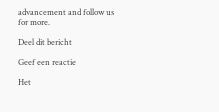advancement and follow us for more.

Deel dit bericht

Geef een reactie

Het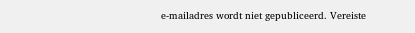e-mailadres wordt niet gepubliceerd. Vereiste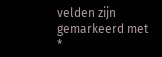velden zijn gemarkeerd met *